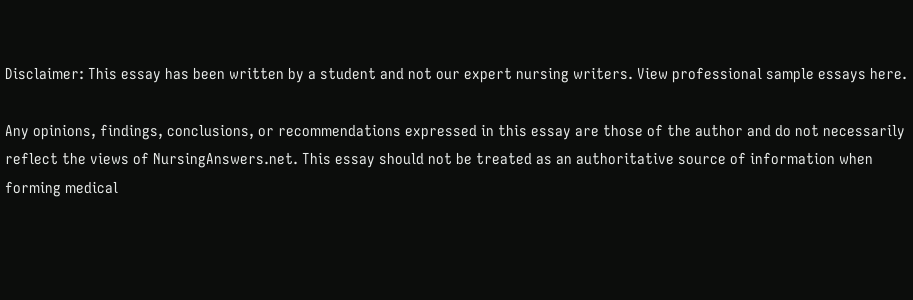Disclaimer: This essay has been written by a student and not our expert nursing writers. View professional sample essays here.

Any opinions, findings, conclusions, or recommendations expressed in this essay are those of the author and do not necessarily reflect the views of NursingAnswers.net. This essay should not be treated as an authoritative source of information when forming medical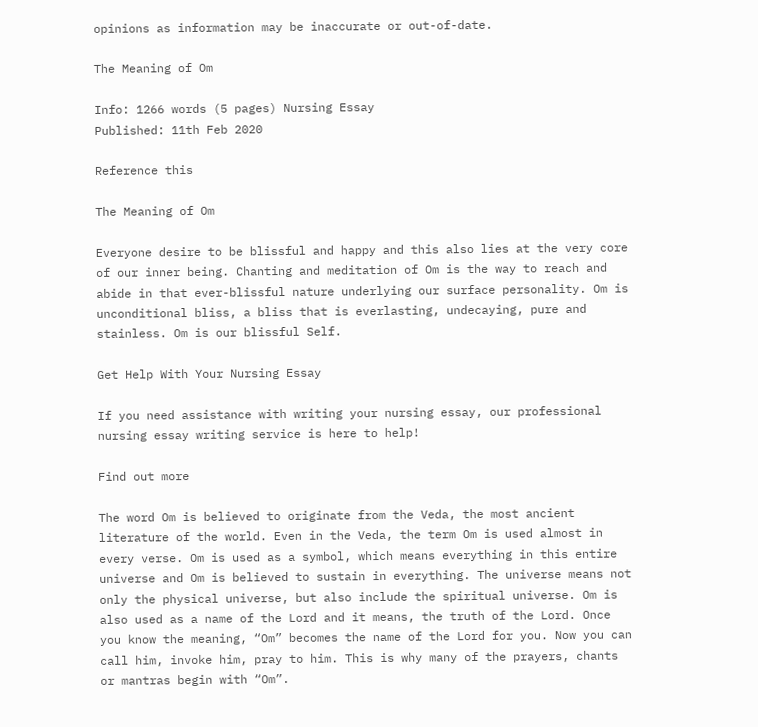opinions as information may be inaccurate or out-of-date.

The Meaning of Om

Info: 1266 words (5 pages) Nursing Essay
Published: 11th Feb 2020

Reference this

The Meaning of Om

Everyone desire to be blissful and happy and this also lies at the very core of our inner being. Chanting and meditation of Om is the way to reach and abide in that ever-blissful nature underlying our surface personality. Om is unconditional bliss, a bliss that is everlasting, undecaying, pure and stainless. Om is our blissful Self.

Get Help With Your Nursing Essay

If you need assistance with writing your nursing essay, our professional nursing essay writing service is here to help!

Find out more

The word Om is believed to originate from the Veda, the most ancient literature of the world. Even in the Veda, the term Om is used almost in every verse. Om is used as a symbol, which means everything in this entire universe and Om is believed to sustain in everything. The universe means not only the physical universe, but also include the spiritual universe. Om is also used as a name of the Lord and it means, the truth of the Lord. Once you know the meaning, “Om” becomes the name of the Lord for you. Now you can call him, invoke him, pray to him. This is why many of the prayers, chants or mantras begin with “Om”.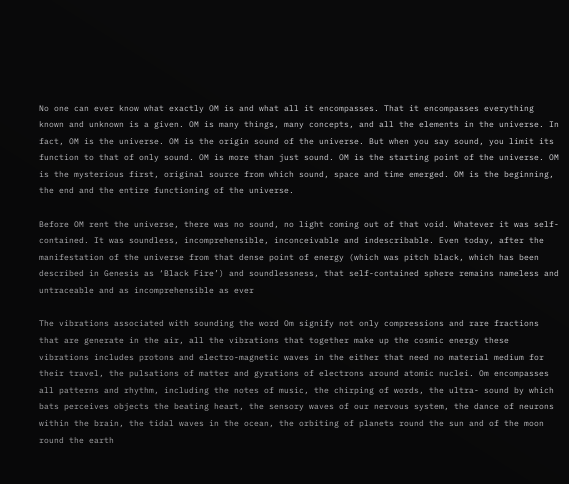No one can ever know what exactly OM is and what all it encompasses. That it encompasses everything known and unknown is a given. OM is many things, many concepts, and all the elements in the universe. In fact, OM is the universe. OM is the origin sound of the universe. But when you say sound, you limit its function to that of only sound. OM is more than just sound. OM is the starting point of the universe. OM is the mysterious first, original source from which sound, space and time emerged. OM is the beginning, the end and the entire functioning of the universe.

Before OM rent the universe, there was no sound, no light coming out of that void. Whatever it was self-contained. It was soundless, incomprehensible, inconceivable and indescribable. Even today, after the manifestation of the universe from that dense point of energy (which was pitch black, which has been described in Genesis as ‘Black Fire’) and soundlessness, that self-contained sphere remains nameless and untraceable and as incomprehensible as ever

The vibrations associated with sounding the word Om signify not only compressions and rare fractions that are generate in the air, all the vibrations that together make up the cosmic energy these vibrations includes protons and electro-magnetic waves in the either that need no material medium for their travel, the pulsations of matter and gyrations of electrons around atomic nuclei. Om encompasses all patterns and rhythm, including the notes of music, the chirping of words, the ultra- sound by which bats perceives objects the beating heart, the sensory waves of our nervous system, the dance of neurons within the brain, the tidal waves in the ocean, the orbiting of planets round the sun and of the moon round the earth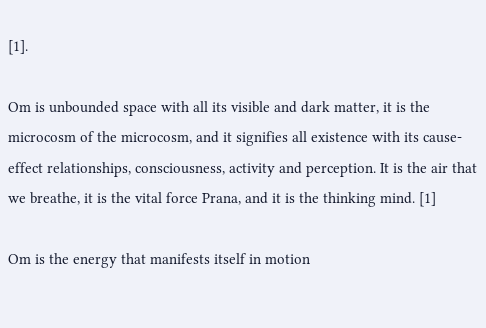[1].

Om is unbounded space with all its visible and dark matter, it is the microcosm of the microcosm, and it signifies all existence with its cause-effect relationships, consciousness, activity and perception. It is the air that we breathe, it is the vital force Prana, and it is the thinking mind. [1]

Om is the energy that manifests itself in motion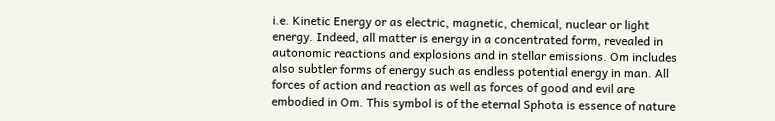i.e. Kinetic Energy or as electric, magnetic, chemical, nuclear or light energy. Indeed, all matter is energy in a concentrated form, revealed in autonomic reactions and explosions and in stellar emissions. Om includes also subtler forms of energy such as endless potential energy in man. All forces of action and reaction as well as forces of good and evil are embodied in Om. This symbol is of the eternal Sphota is essence of nature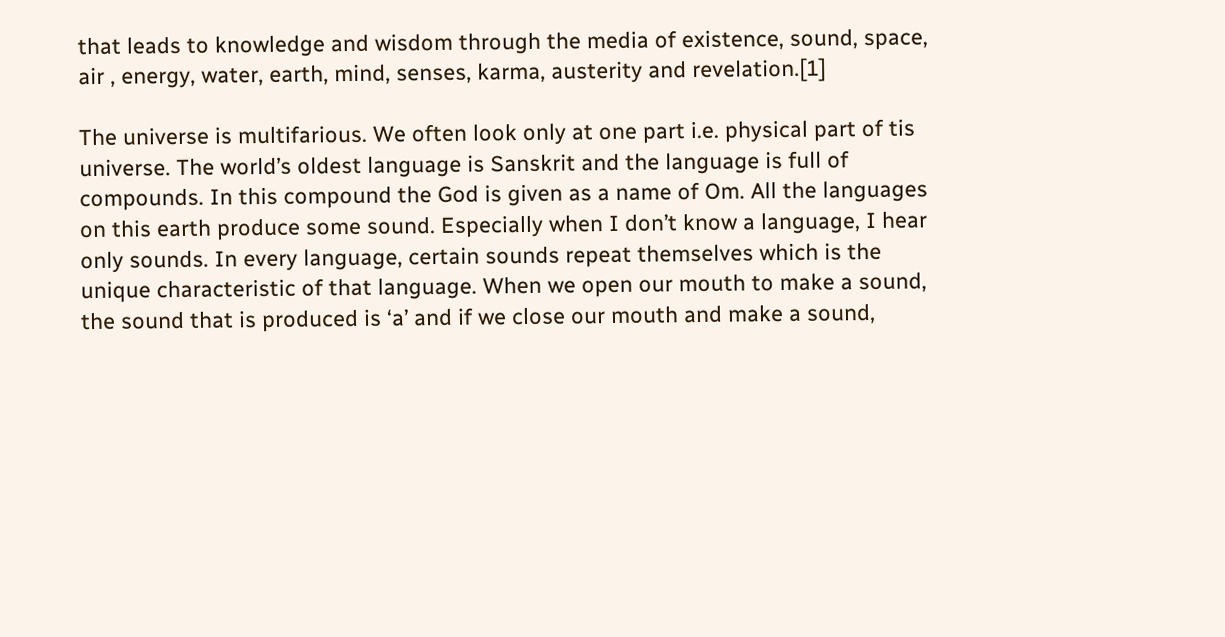that leads to knowledge and wisdom through the media of existence, sound, space, air , energy, water, earth, mind, senses, karma, austerity and revelation.[1]

The universe is multifarious. We often look only at one part i.e. physical part of tis universe. The world’s oldest language is Sanskrit and the language is full of compounds. In this compound the God is given as a name of Om. All the languages on this earth produce some sound. Especially when I don’t know a language, I hear only sounds. In every language, certain sounds repeat themselves which is the unique characteristic of that language. When we open our mouth to make a sound, the sound that is produced is ‘a’ and if we close our mouth and make a sound,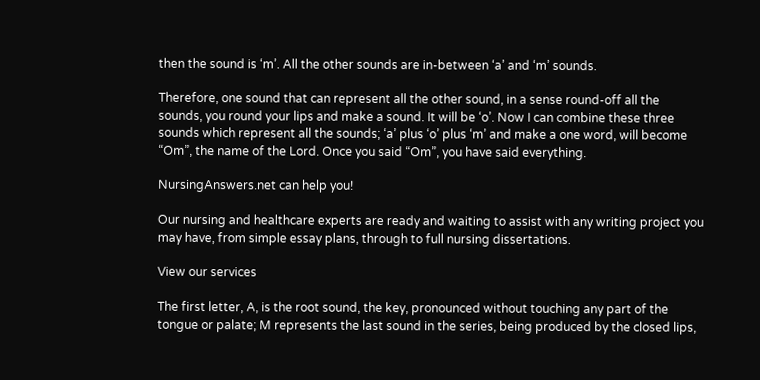then the sound is ‘m’. All the other sounds are in-between ‘a’ and ‘m’ sounds.

Therefore, one sound that can represent all the other sound, in a sense round-off all the sounds, you round your lips and make a sound. It will be ‘o’. Now I can combine these three sounds which represent all the sounds; ‘a’ plus ‘o’ plus ‘m’ and make a one word, will become “Om”, the name of the Lord. Once you said “Om”, you have said everything.

NursingAnswers.net can help you!

Our nursing and healthcare experts are ready and waiting to assist with any writing project you may have, from simple essay plans, through to full nursing dissertations.

View our services

The first letter, A, is the root sound, the key, pronounced without touching any part of the tongue or palate; M represents the last sound in the series, being produced by the closed lips,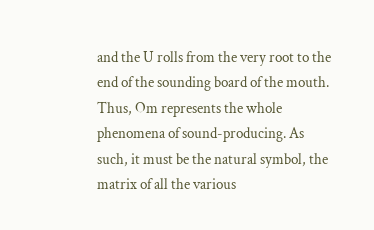and the U rolls from the very root to the end of the sounding board of the mouth. Thus, Om represents the whole phenomena of sound-producing. As such, it must be the natural symbol, the matrix of all the various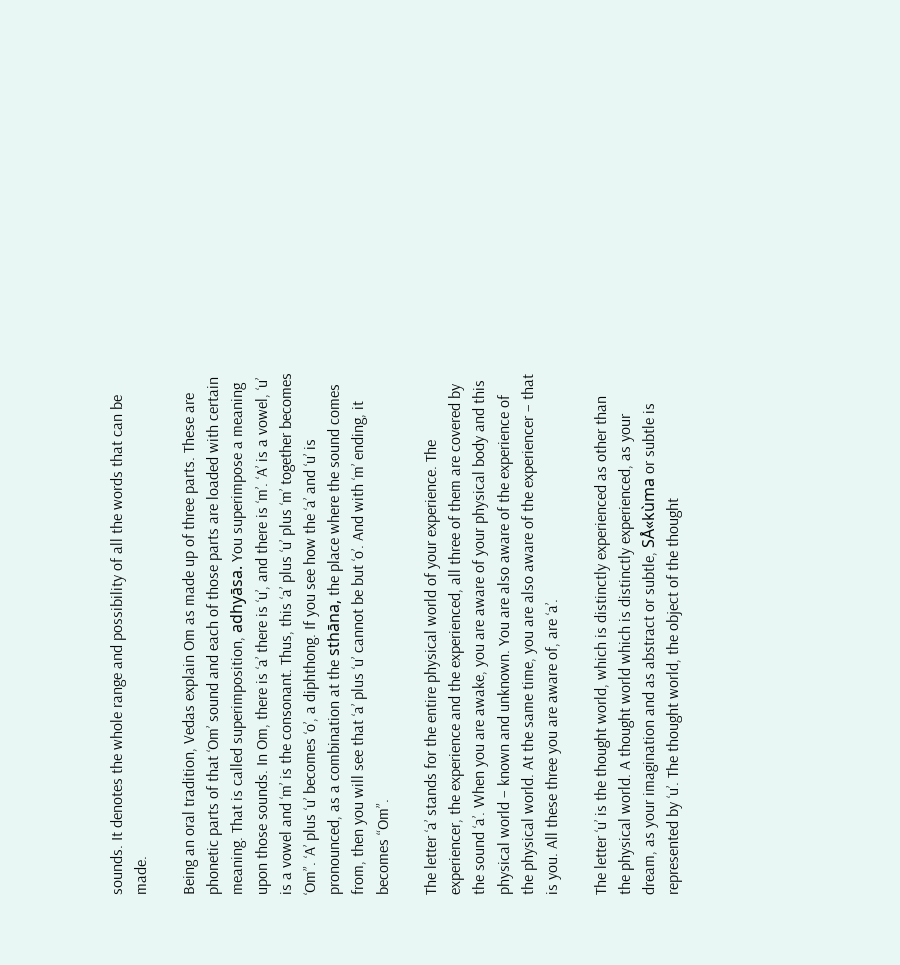sounds. It denotes the whole range and possibility of all the words that can be made.

Being an oral tradition, Vedas explain Om as made up of three parts. These are phonetic parts of that ‘Om’ sound and each of those parts are loaded with certain meaning. That is called superimposition, adhyāsa. You superimpose a meaning upon those sounds. In Om, there is ‘a’ there is ‘u’, and there is ‘m’. ‘A’ is a vowel, ‘u’ is a vowel and ‘m’ is the consonant. Thus, this ‘a’ plus ‘u’ plus ‘m’ together becomes ‘Om”. ‘A’ plus ‘u’ becomes ‘o’, a diphthong. If you see how the ‘a’ and ‘u’ is pronounced, as a combination at the sthāna, the place where the sound comes from, then you will see that ‘a’ plus ‘u’ cannot be but ‘o’. And with ‘m’ ending, it becomes “Om”.

The letter ‘a’ stands for the entire physical world of your experience. The experiencer, the experience and the experienced, all three of them are covered by the sound ‘a’. When you are awake, you are aware of your physical body and this physical world – known and unknown. You are also aware of the experience of the physical world. At the same time, you are also aware of the experiencer – that is you. All these three you are aware of, are ‘a’.

The letter ‘u’ is the thought world, which is distinctly experienced as other than the physical world. A thought world which is distinctly experienced, as your dream, as your imagination and as abstract or subtle, SÅ«kùma or subtle is represented by ‘u’. The thought world, the object of the thought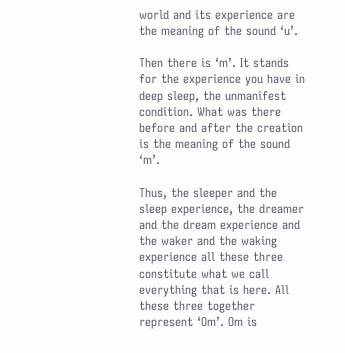world and its experience are the meaning of the sound ‘u’.

Then there is ‘m’. It stands for the experience you have in deep sleep, the unmanifest condition. What was there before and after the creation is the meaning of the sound ‘m’.

Thus, the sleeper and the sleep experience, the dreamer and the dream experience and the waker and the waking experience all these three constitute what we call everything that is here. All these three together represent ‘Om’. Om is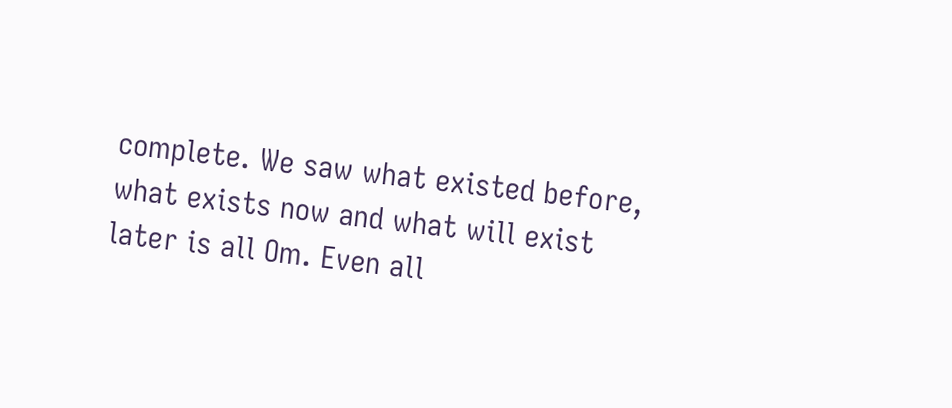complete. We saw what existed before, what exists now and what will exist later is all Om. Even all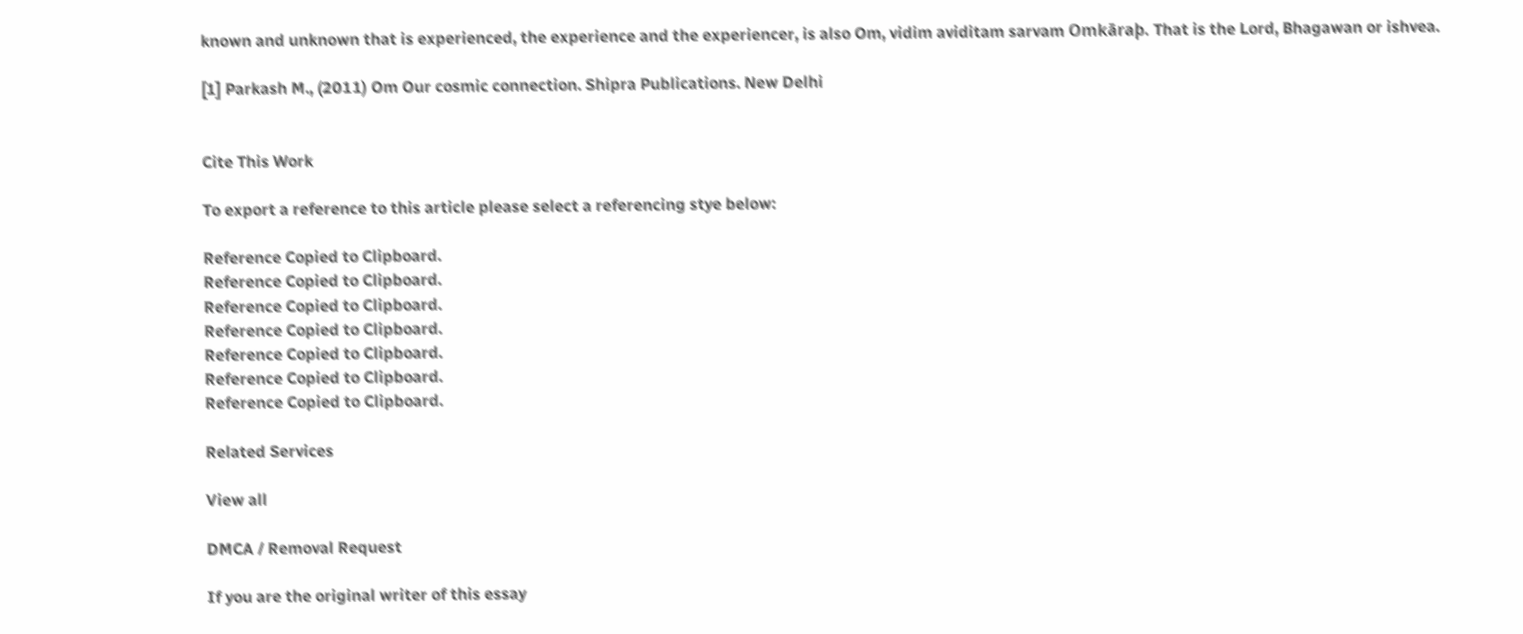known and unknown that is experienced, the experience and the experiencer, is also Om, vidim aviditam sarvam Omkāraþ. That is the Lord, Bhagawan or ishvea.

[1] Parkash M., (2011) Om Our cosmic connection. Shipra Publications. New Delhi


Cite This Work

To export a reference to this article please select a referencing stye below:

Reference Copied to Clipboard.
Reference Copied to Clipboard.
Reference Copied to Clipboard.
Reference Copied to Clipboard.
Reference Copied to Clipboard.
Reference Copied to Clipboard.
Reference Copied to Clipboard.

Related Services

View all

DMCA / Removal Request

If you are the original writer of this essay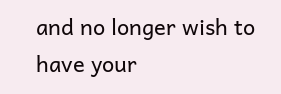and no longer wish to have your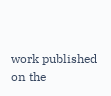work published on the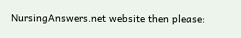NursingAnswers.net website then please: